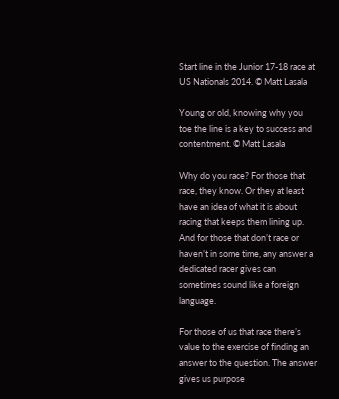Start line in the Junior 17-18 race at US Nationals 2014. © Matt Lasala

Young or old, knowing why you toe the line is a key to success and contentment. © Matt Lasala

Why do you race? For those that race, they know. Or they at least have an idea of what it is about racing that keeps them lining up. And for those that don’t race or haven’t in some time, any answer a dedicated racer gives can sometimes sound like a foreign language.

For those of us that race there’s value to the exercise of finding an answer to the question. The answer gives us purpose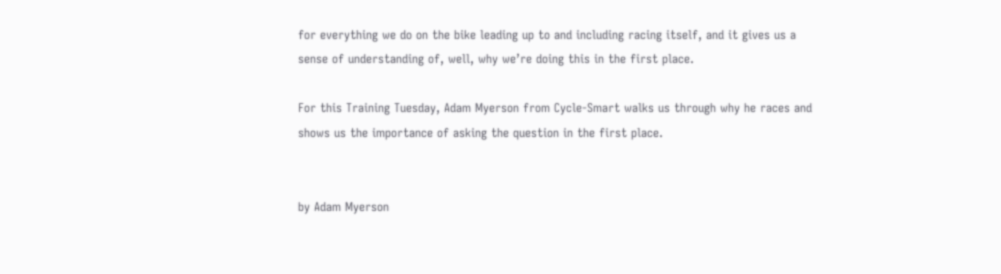for everything we do on the bike leading up to and including racing itself, and it gives us a sense of understanding of, well, why we’re doing this in the first place.

For this Training Tuesday, Adam Myerson from Cycle-Smart walks us through why he races and shows us the importance of asking the question in the first place.


by Adam Myerson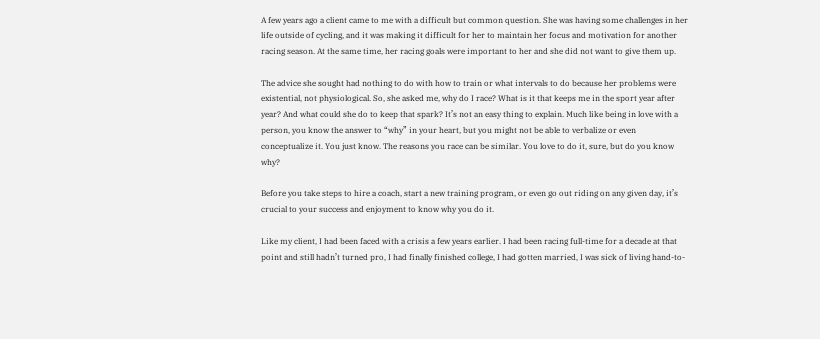A few years ago a client came to me with a difficult but common question. She was having some challenges in her life outside of cycling, and it was making it difficult for her to maintain her focus and motivation for another racing season. At the same time, her racing goals were important to her and she did not want to give them up.

The advice she sought had nothing to do with how to train or what intervals to do because her problems were existential, not physiological. So, she asked me, why do I race? What is it that keeps me in the sport year after year? And what could she do to keep that spark? It’s not an easy thing to explain. Much like being in love with a person, you know the answer to “why” in your heart, but you might not be able to verbalize or even conceptualize it. You just know. The reasons you race can be similar. You love to do it, sure, but do you know why?

Before you take steps to hire a coach, start a new training program, or even go out riding on any given day, it’s crucial to your success and enjoyment to know why you do it.

Like my client, I had been faced with a crisis a few years earlier. I had been racing full-time for a decade at that point and still hadn’t turned pro, I had finally finished college, I had gotten married, I was sick of living hand-to-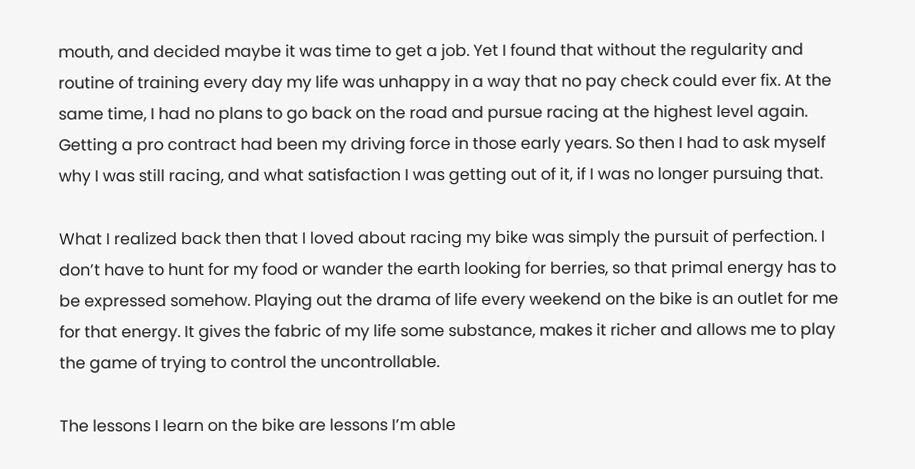mouth, and decided maybe it was time to get a job. Yet I found that without the regularity and routine of training every day my life was unhappy in a way that no pay check could ever fix. At the same time, I had no plans to go back on the road and pursue racing at the highest level again. Getting a pro contract had been my driving force in those early years. So then I had to ask myself why I was still racing, and what satisfaction I was getting out of it, if I was no longer pursuing that.

What I realized back then that I loved about racing my bike was simply the pursuit of perfection. I don’t have to hunt for my food or wander the earth looking for berries, so that primal energy has to be expressed somehow. Playing out the drama of life every weekend on the bike is an outlet for me for that energy. It gives the fabric of my life some substance, makes it richer and allows me to play the game of trying to control the uncontrollable.

The lessons I learn on the bike are lessons I’m able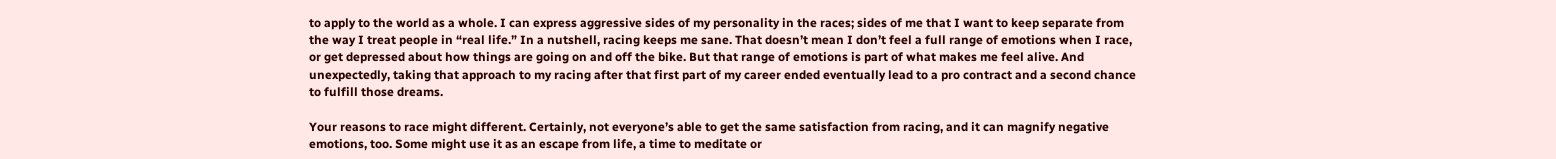to apply to the world as a whole. I can express aggressive sides of my personality in the races; sides of me that I want to keep separate from the way I treat people in “real life.” In a nutshell, racing keeps me sane. That doesn’t mean I don’t feel a full range of emotions when I race, or get depressed about how things are going on and off the bike. But that range of emotions is part of what makes me feel alive. And unexpectedly, taking that approach to my racing after that first part of my career ended eventually lead to a pro contract and a second chance to fulfill those dreams.

Your reasons to race might different. Certainly, not everyone’s able to get the same satisfaction from racing, and it can magnify negative emotions, too. Some might use it as an escape from life, a time to meditate or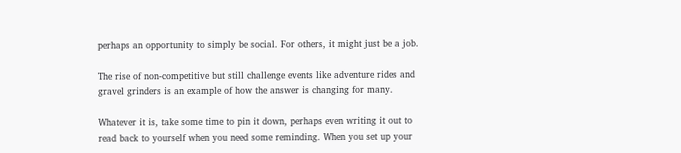perhaps an opportunity to simply be social. For others, it might just be a job.

The rise of non-competitive but still challenge events like adventure rides and gravel grinders is an example of how the answer is changing for many.

Whatever it is, take some time to pin it down, perhaps even writing it out to read back to yourself when you need some reminding. When you set up your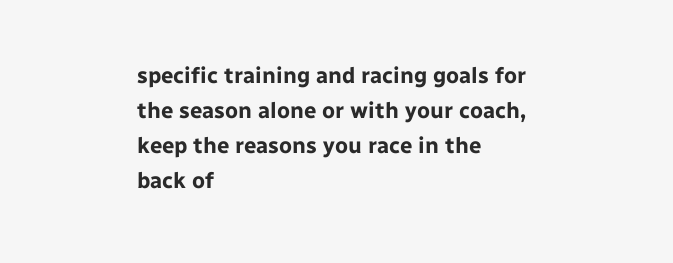specific training and racing goals for the season alone or with your coach, keep the reasons you race in the back of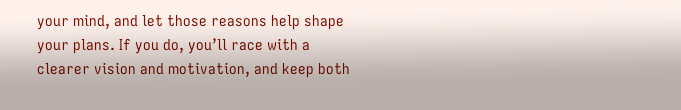your mind, and let those reasons help shape your plans. If you do, you’ll race with a clearer vision and motivation, and keep both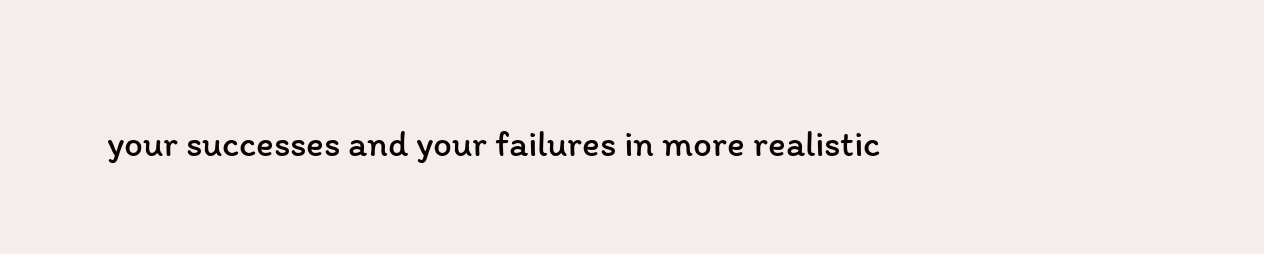your successes and your failures in more realistic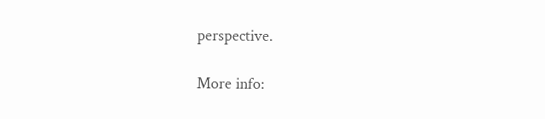perspective.

More info: